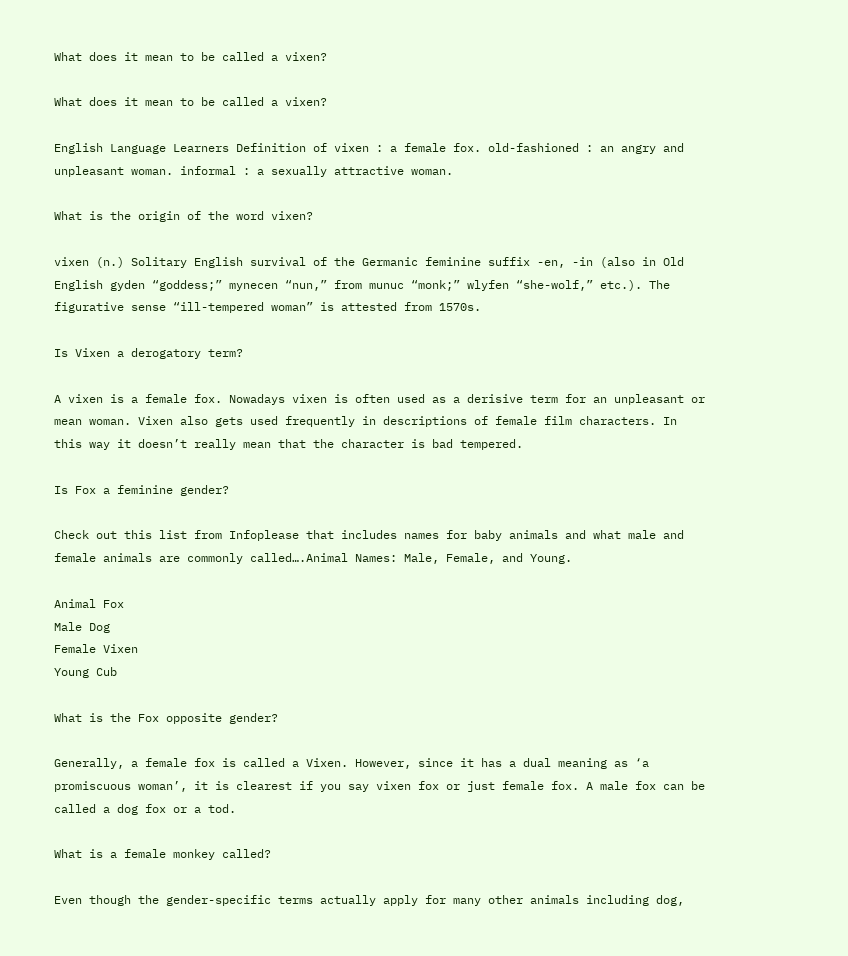What does it mean to be called a vixen?

What does it mean to be called a vixen?

English Language Learners Definition of vixen : a female fox. old-fashioned : an angry and unpleasant woman. informal : a sexually attractive woman.

What is the origin of the word vixen?

vixen (n.) Solitary English survival of the Germanic feminine suffix -en, -in (also in Old English gyden “goddess;” mynecen “nun,” from munuc “monk;” wlyfen “she-wolf,” etc.). The figurative sense “ill-tempered woman” is attested from 1570s.

Is Vixen a derogatory term?

A vixen is a female fox. Nowadays vixen is often used as a derisive term for an unpleasant or mean woman. Vixen also gets used frequently in descriptions of female film characters. In this way it doesn’t really mean that the character is bad tempered.

Is Fox a feminine gender?

Check out this list from Infoplease that includes names for baby animals and what male and female animals are commonly called….Animal Names: Male, Female, and Young.

Animal Fox
Male Dog
Female Vixen
Young Cub

What is the Fox opposite gender?

Generally, a female fox is called a Vixen. However, since it has a dual meaning as ‘a promiscuous woman’, it is clearest if you say vixen fox or just female fox. A male fox can be called a dog fox or a tod.

What is a female monkey called?

Even though the gender-specific terms actually apply for many other animals including dog,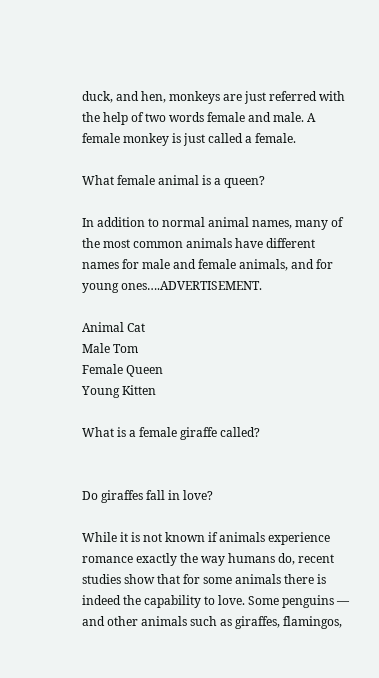duck, and hen, monkeys are just referred with the help of two words female and male. A female monkey is just called a female.

What female animal is a queen?

In addition to normal animal names, many of the most common animals have different names for male and female animals, and for young ones….ADVERTISEMENT.

Animal Cat
Male Tom
Female Queen
Young Kitten

What is a female giraffe called?


Do giraffes fall in love?

While it is not known if animals experience romance exactly the way humans do, recent studies show that for some animals there is indeed the capability to love. Some penguins — and other animals such as giraffes, flamingos,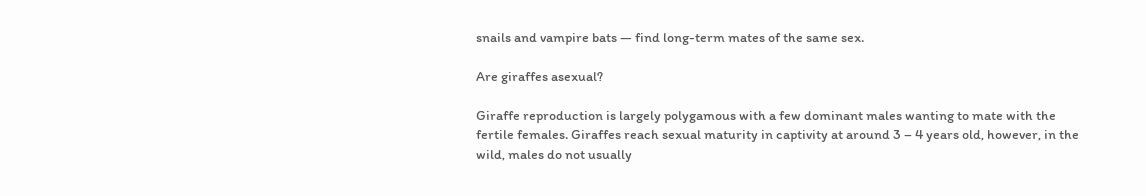snails and vampire bats — find long-term mates of the same sex.

Are giraffes asexual?

Giraffe reproduction is largely polygamous with a few dominant males wanting to mate with the fertile females. Giraffes reach sexual maturity in captivity at around 3 – 4 years old, however, in the wild, males do not usually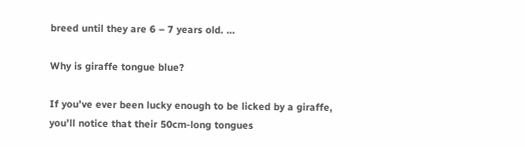breed until they are 6 – 7 years old. …

Why is giraffe tongue blue?

If you’ve ever been lucky enough to be licked by a giraffe, you’ll notice that their 50cm-long tongues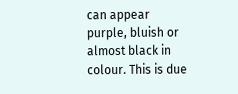can appear purple, bluish or almost black in colour. This is due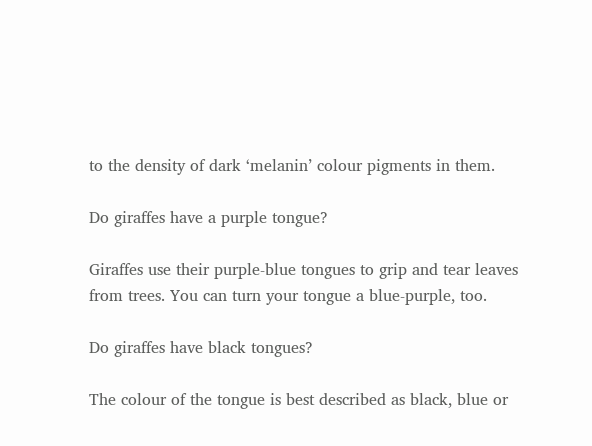to the density of dark ‘melanin’ colour pigments in them.

Do giraffes have a purple tongue?

Giraffes use their purple-blue tongues to grip and tear leaves from trees. You can turn your tongue a blue-purple, too.

Do giraffes have black tongues?

The colour of the tongue is best described as black, blue or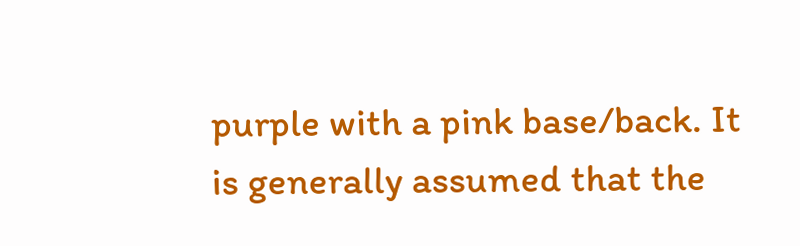purple with a pink base/back. It is generally assumed that the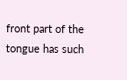front part of the tongue has such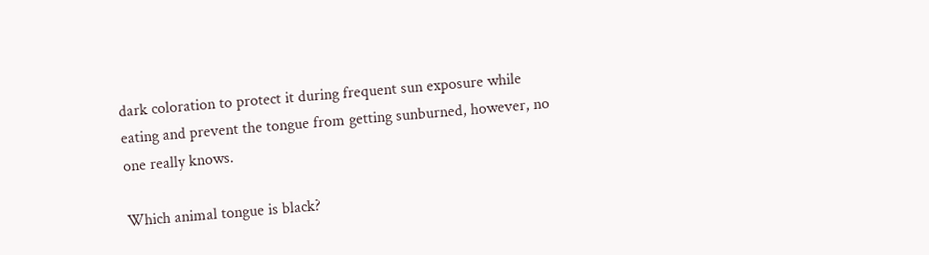dark coloration to protect it during frequent sun exposure while eating and prevent the tongue from getting sunburned, however, no one really knows.

Which animal tongue is black?